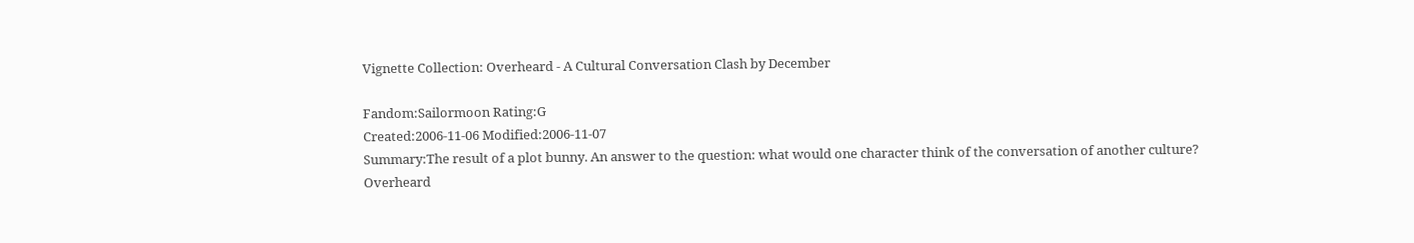Vignette Collection: Overheard - A Cultural Conversation Clash by December

Fandom:Sailormoon Rating:G
Created:2006-11-06 Modified:2006-11-07
Summary:The result of a plot bunny. An answer to the question: what would one character think of the conversation of another culture?
Overheard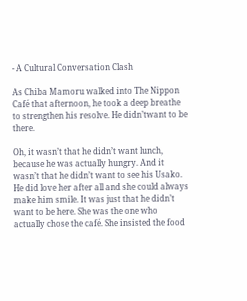- A Cultural Conversation Clash

As Chiba Mamoru walked into The Nippon Café that afternoon, he took a deep breathe to strengthen his resolve. He didn’twant to be there.

Oh, it wasn’t that he didn’t want lunch, because he was actually hungry. And it wasn’t that he didn’t want to see his Usako. He did love her after all and she could always make him smile. It was just that he didn’t want to be here. She was the one who actually chose the café. She insisted the food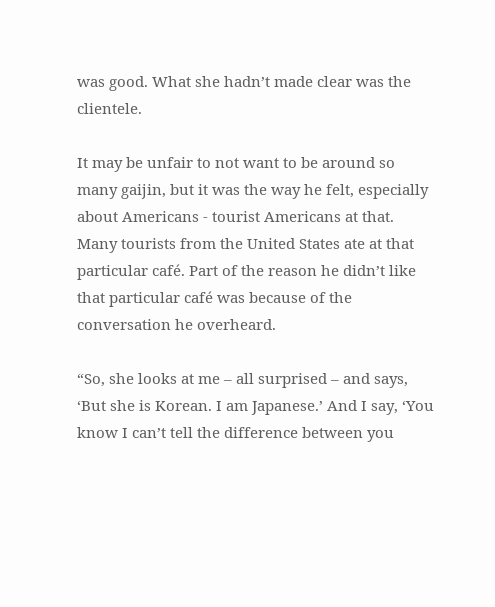was good. What she hadn’t made clear was the clientele.

It may be unfair to not want to be around so many gaijin, but it was the way he felt, especially about Americans - tourist Americans at that. Many tourists from the United States ate at that particular café. Part of the reason he didn’t like that particular café was because of the conversation he overheard.

“So, she looks at me – all surprised – and says, ‘But she is Korean. I am Japanese.’ And I say, ‘You know I can’t tell the difference between you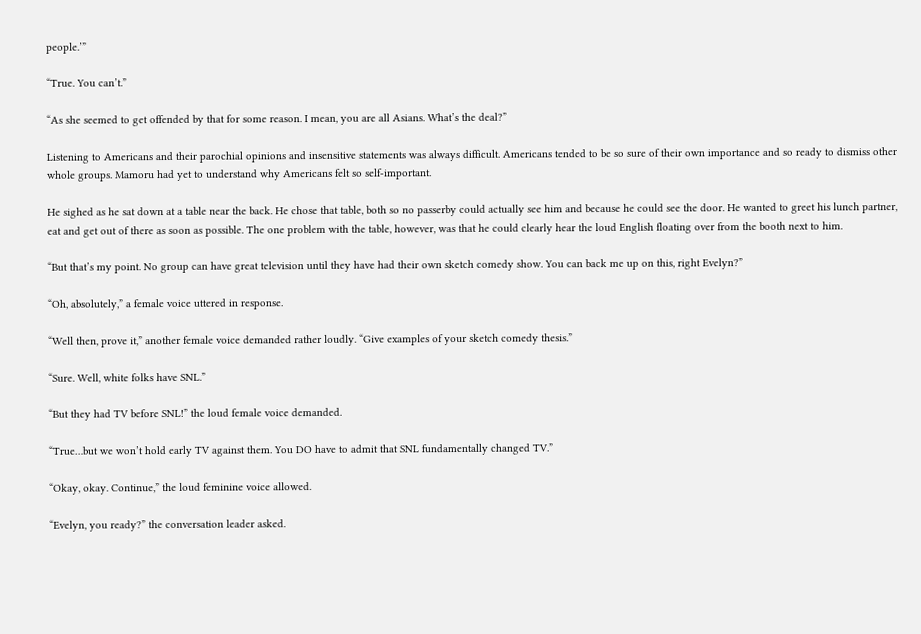people.’”

“True. You can’t.”

“As she seemed to get offended by that for some reason. I mean, you are all Asians. What’s the deal?”

Listening to Americans and their parochial opinions and insensitive statements was always difficult. Americans tended to be so sure of their own importance and so ready to dismiss other whole groups. Mamoru had yet to understand why Americans felt so self-important.

He sighed as he sat down at a table near the back. He chose that table, both so no passerby could actually see him and because he could see the door. He wanted to greet his lunch partner, eat and get out of there as soon as possible. The one problem with the table, however, was that he could clearly hear the loud English floating over from the booth next to him.

“But that’s my point. No group can have great television until they have had their own sketch comedy show. You can back me up on this, right Evelyn?”

“Oh, absolutely,” a female voice uttered in response.

“Well then, prove it,” another female voice demanded rather loudly. “Give examples of your sketch comedy thesis.”

“Sure. Well, white folks have SNL.”

“But they had TV before SNL!” the loud female voice demanded.

“True…but we won’t hold early TV against them. You DO have to admit that SNL fundamentally changed TV.”

“Okay, okay. Continue,” the loud feminine voice allowed.

“Evelyn, you ready?” the conversation leader asked.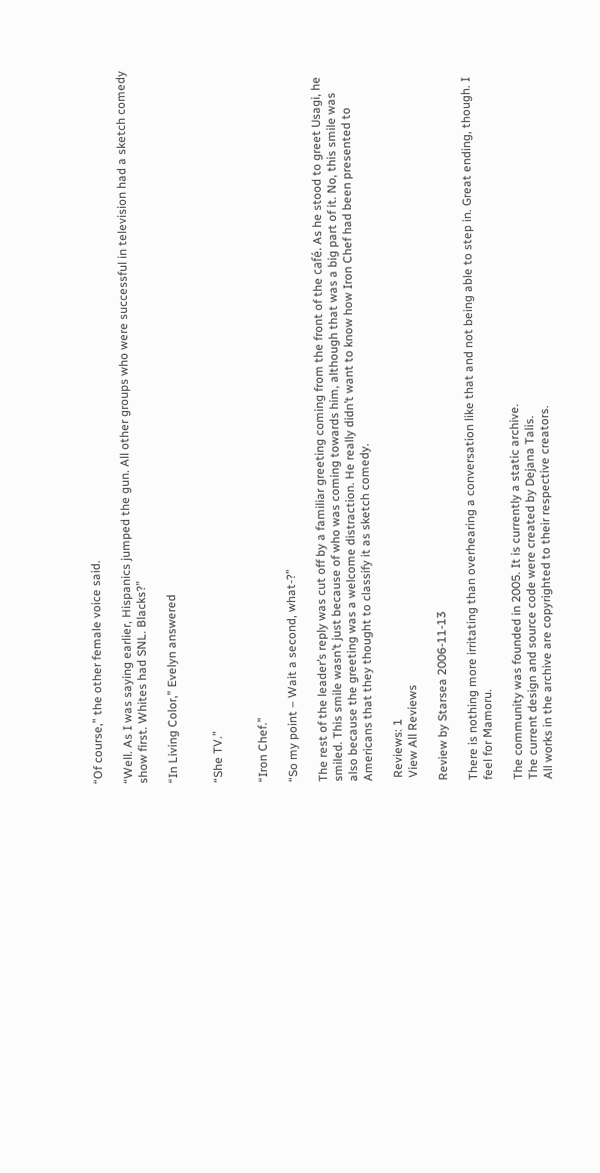“Of course,” the other female voice said.

“Well. As I was saying earlier, Hispanics jumped the gun. All other groups who were successful in television had a sketch comedy show first. Whites had SNL. Blacks?”

“In Living Color,” Evelyn answered


“She TV.”


“Iron Chef.”

“So my point – Wait a second, what-?”

The rest of the leader’s reply was cut off by a familiar greeting coming from the front of the café. As he stood to greet Usagi, he smiled. This smile wasn’t just because of who was coming towards him, although that was a big part of it. No, this smile was also because the greeting was a welcome distraction. He really didn’t want to know how Iron Chef had been presented to Americans that they thought to classify it as sketch comedy.

 Reviews: 1
 View All Reviews

Review by Starsea 2006-11-13

There is nothing more irritating than overhearing a conversation like that and not being able to step in. Great ending, though. I feel for Mamoru.

The community was founded in 2005. It is currently a static archive.
The current design and source code were created by Dejana Talis.
All works in the archive are copyrighted to their respective creators.